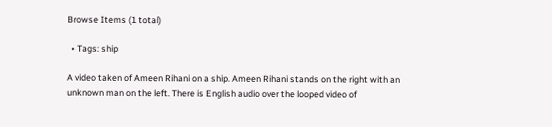Browse Items (1 total)

  • Tags: ship

A video taken of Ameen Rihani on a ship. Ameen Rihani stands on the right with an unknown man on the left. There is English audio over the looped video of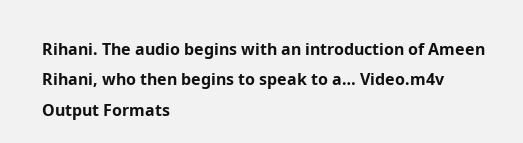Rihani. The audio begins with an introduction of Ameen Rihani, who then begins to speak to a… Video.m4v
Output Formats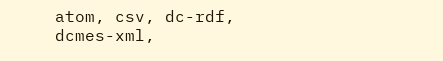atom, csv, dc-rdf, dcmes-xml,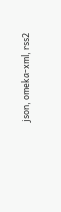json, omeka-xml, rss2